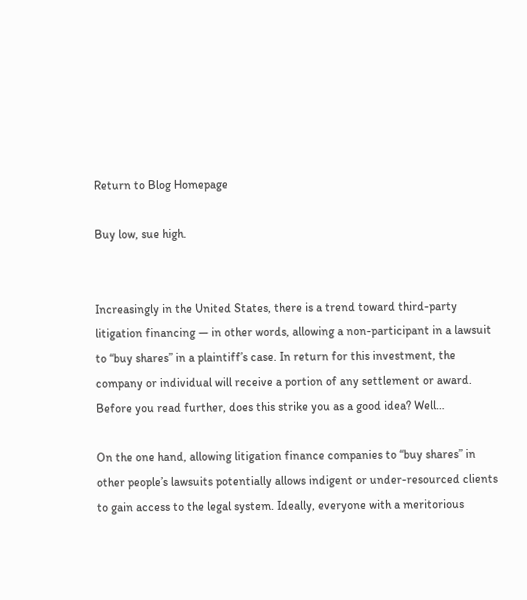Return to Blog Homepage

Buy low, sue high.


Increasingly in the United States, there is a trend toward third-party litigation financing — in other words, allowing a non-participant in a lawsuit to “buy shares” in a plaintiff’s case. In return for this investment, the company or individual will receive a portion of any settlement or award. Before you read further, does this strike you as a good idea? Well…

On the one hand, allowing litigation finance companies to “buy shares” in other people’s lawsuits potentially allows indigent or under-resourced clients to gain access to the legal system. Ideally, everyone with a meritorious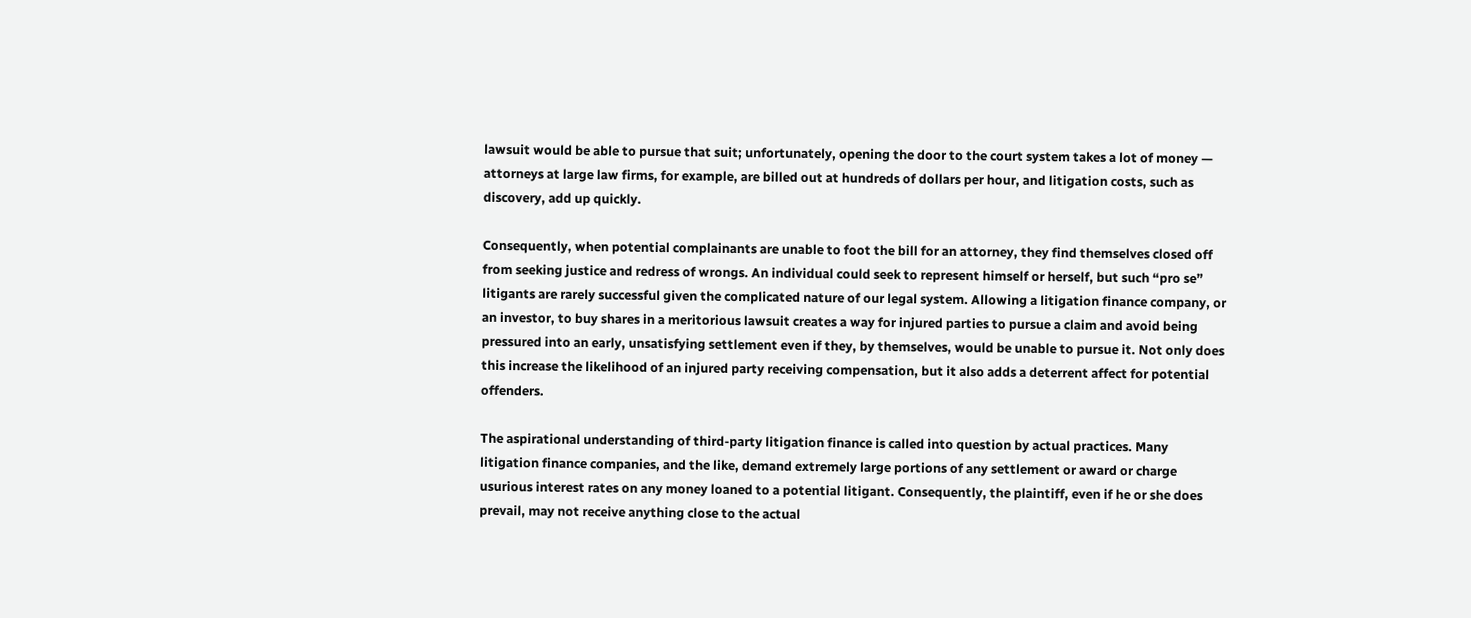lawsuit would be able to pursue that suit; unfortunately, opening the door to the court system takes a lot of money — attorneys at large law firms, for example, are billed out at hundreds of dollars per hour, and litigation costs, such as discovery, add up quickly.

Consequently, when potential complainants are unable to foot the bill for an attorney, they find themselves closed off from seeking justice and redress of wrongs. An individual could seek to represent himself or herself, but such “pro se” litigants are rarely successful given the complicated nature of our legal system. Allowing a litigation finance company, or an investor, to buy shares in a meritorious lawsuit creates a way for injured parties to pursue a claim and avoid being pressured into an early, unsatisfying settlement even if they, by themselves, would be unable to pursue it. Not only does this increase the likelihood of an injured party receiving compensation, but it also adds a deterrent affect for potential offenders.

The aspirational understanding of third-party litigation finance is called into question by actual practices. Many litigation finance companies, and the like, demand extremely large portions of any settlement or award or charge usurious interest rates on any money loaned to a potential litigant. Consequently, the plaintiff, even if he or she does prevail, may not receive anything close to the actual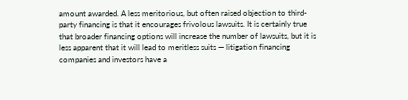amount awarded. A less meritorious, but often raised objection to third-party financing is that it encourages frivolous lawsuits. It is certainly true that broader financing options will increase the number of lawsuits, but it is less apparent that it will lead to meritless suits — litigation financing companies and investors have a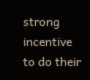strong incentive to do their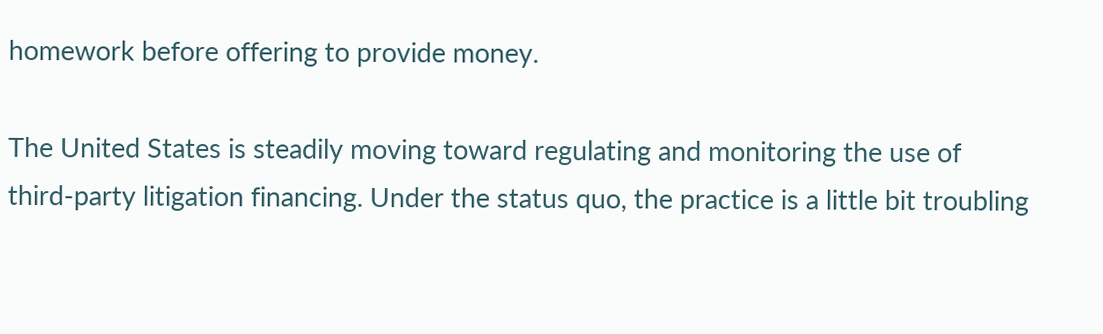homework before offering to provide money.

The United States is steadily moving toward regulating and monitoring the use of third-party litigation financing. Under the status quo, the practice is a little bit troubling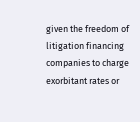given the freedom of litigation financing companies to charge exorbitant rates or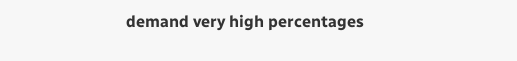demand very high percentages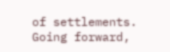of settlements. Going forward,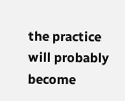the practice will probably become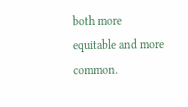both more equitable and more common.